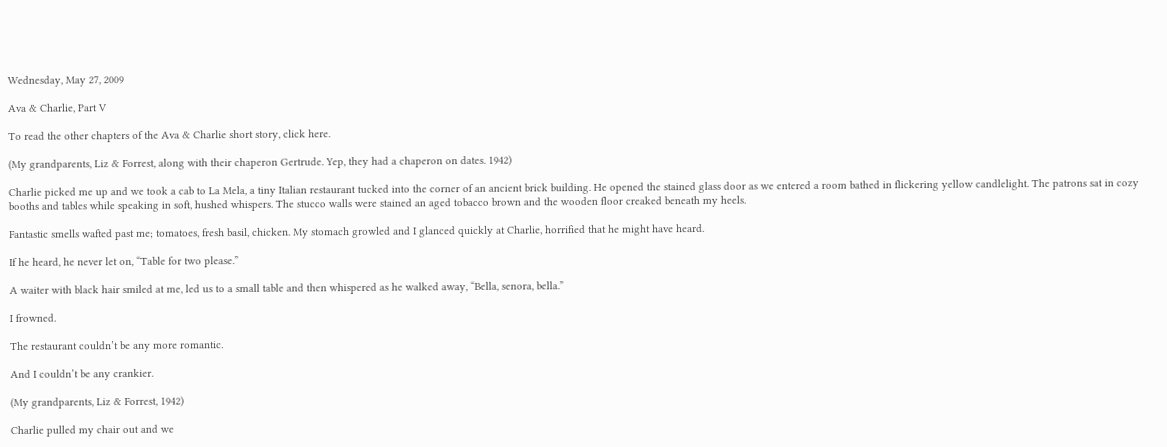Wednesday, May 27, 2009

Ava & Charlie, Part V

To read the other chapters of the Ava & Charlie short story, click here.

(My grandparents, Liz & Forrest, along with their chaperon Gertrude. Yep, they had a chaperon on dates. 1942)

Charlie picked me up and we took a cab to La Mela, a tiny Italian restaurant tucked into the corner of an ancient brick building. He opened the stained glass door as we entered a room bathed in flickering yellow candlelight. The patrons sat in cozy booths and tables while speaking in soft, hushed whispers. The stucco walls were stained an aged tobacco brown and the wooden floor creaked beneath my heels.

Fantastic smells wafted past me; tomatoes, fresh basil, chicken. My stomach growled and I glanced quickly at Charlie, horrified that he might have heard.

If he heard, he never let on, “Table for two please.”

A waiter with black hair smiled at me, led us to a small table and then whispered as he walked away, “Bella, senora, bella.”

I frowned.

The restaurant couldn’t be any more romantic.

And I couldn’t be any crankier.

(My grandparents, Liz & Forrest, 1942)

Charlie pulled my chair out and we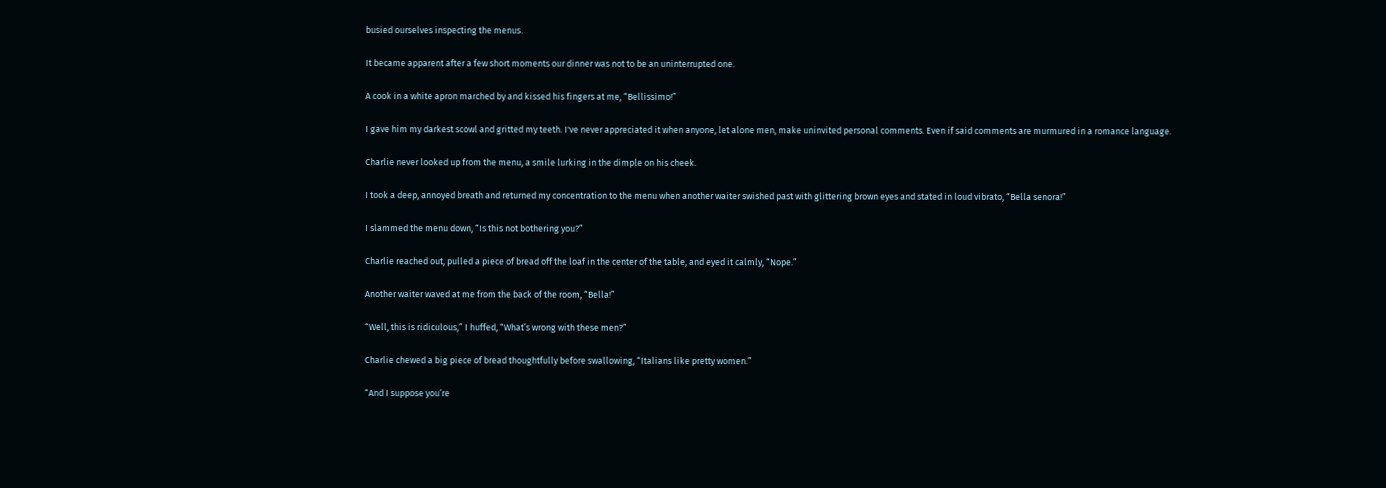busied ourselves inspecting the menus.

It became apparent after a few short moments our dinner was not to be an uninterrupted one.

A cook in a white apron marched by and kissed his fingers at me, “Bellissimo!”

I gave him my darkest scowl and gritted my teeth. I've never appreciated it when anyone, let alone men, make uninvited personal comments. Even if said comments are murmured in a romance language.

Charlie never looked up from the menu, a smile lurking in the dimple on his cheek.

I took a deep, annoyed breath and returned my concentration to the menu when another waiter swished past with glittering brown eyes and stated in loud vibrato, “Bella senora!”

I slammed the menu down, “Is this not bothering you?”

Charlie reached out, pulled a piece of bread off the loaf in the center of the table, and eyed it calmly, “Nope.”

Another waiter waved at me from the back of the room, “Bella!”

“Well, this is ridiculous,” I huffed, “What’s wrong with these men?”

Charlie chewed a big piece of bread thoughtfully before swallowing, “Italians like pretty women.”

“And I suppose you’re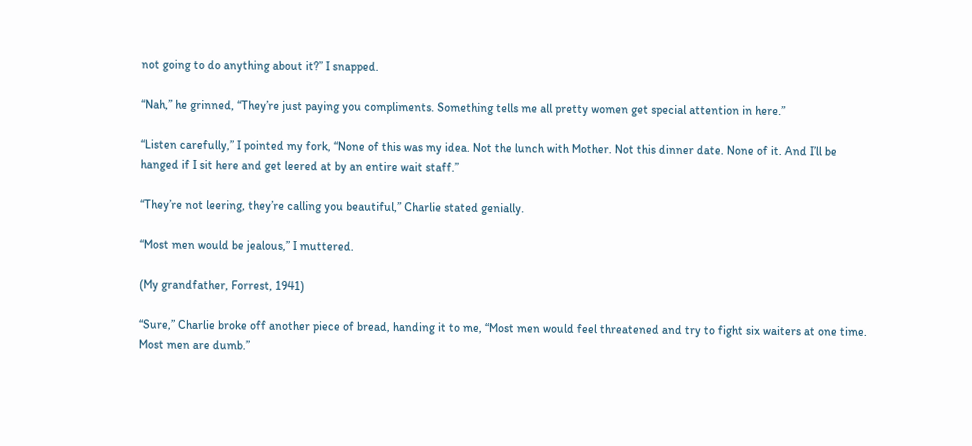not going to do anything about it?” I snapped.

“Nah,” he grinned, “They’re just paying you compliments. Something tells me all pretty women get special attention in here.”

“Listen carefully,” I pointed my fork, “None of this was my idea. Not the lunch with Mother. Not this dinner date. None of it. And I’ll be hanged if I sit here and get leered at by an entire wait staff.”

“They’re not leering, they’re calling you beautiful,” Charlie stated genially.

“Most men would be jealous,” I muttered.

(My grandfather, Forrest, 1941)

“Sure,” Charlie broke off another piece of bread, handing it to me, “Most men would feel threatened and try to fight six waiters at one time. Most men are dumb.”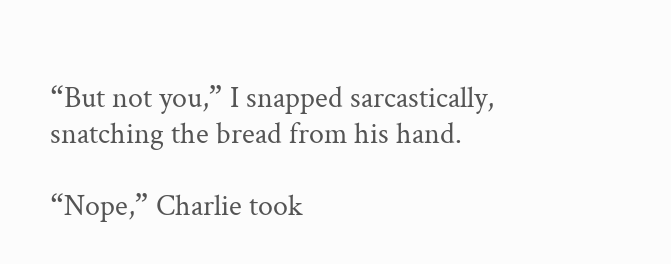“But not you,” I snapped sarcastically, snatching the bread from his hand.

“Nope,” Charlie took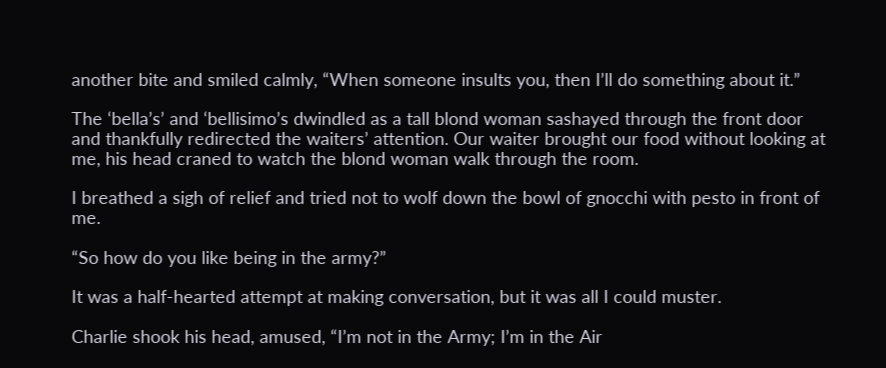another bite and smiled calmly, “When someone insults you, then I’ll do something about it.”

The ‘bella’s’ and ‘bellisimo’s dwindled as a tall blond woman sashayed through the front door and thankfully redirected the waiters’ attention. Our waiter brought our food without looking at me, his head craned to watch the blond woman walk through the room.

I breathed a sigh of relief and tried not to wolf down the bowl of gnocchi with pesto in front of me.

“So how do you like being in the army?”

It was a half-hearted attempt at making conversation, but it was all I could muster.

Charlie shook his head, amused, “I’m not in the Army; I’m in the Air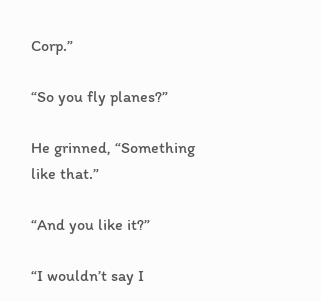Corp.”

“So you fly planes?”

He grinned, “Something like that.”

“And you like it?”

“I wouldn’t say I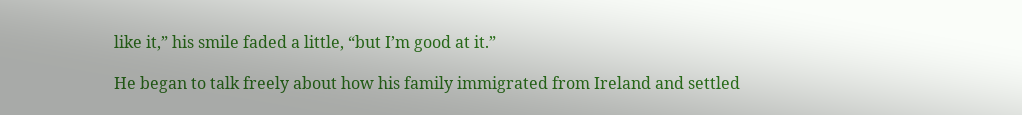like it,” his smile faded a little, “but I’m good at it.”

He began to talk freely about how his family immigrated from Ireland and settled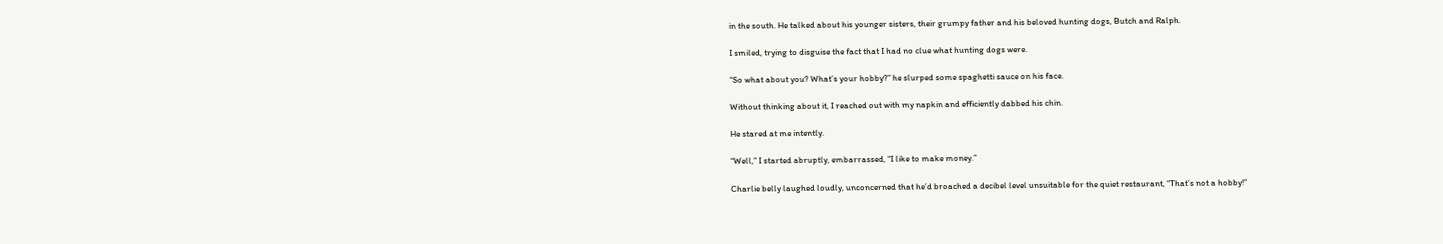in the south. He talked about his younger sisters, their grumpy father and his beloved hunting dogs, Butch and Ralph.

I smiled, trying to disguise the fact that I had no clue what hunting dogs were.

“So what about you? What’s your hobby?” he slurped some spaghetti sauce on his face.

Without thinking about it, I reached out with my napkin and efficiently dabbed his chin.

He stared at me intently.

“Well,” I started abruptly, embarrassed, “I like to make money.”

Charlie belly laughed loudly, unconcerned that he’d broached a decibel level unsuitable for the quiet restaurant, “That’s not a hobby!”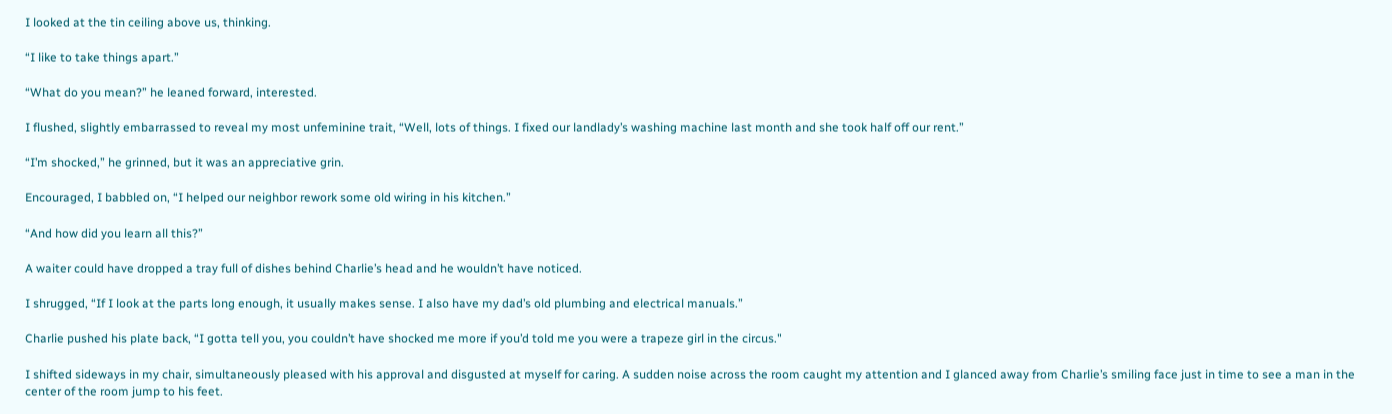I looked at the tin ceiling above us, thinking.

“I like to take things apart.”

“What do you mean?” he leaned forward, interested.

I flushed, slightly embarrassed to reveal my most unfeminine trait, “Well, lots of things. I fixed our landlady’s washing machine last month and she took half off our rent.”

“I’m shocked,” he grinned, but it was an appreciative grin.

Encouraged, I babbled on, “I helped our neighbor rework some old wiring in his kitchen.”

“And how did you learn all this?”

A waiter could have dropped a tray full of dishes behind Charlie’s head and he wouldn’t have noticed.

I shrugged, “If I look at the parts long enough, it usually makes sense. I also have my dad’s old plumbing and electrical manuals.”

Charlie pushed his plate back, “I gotta tell you, you couldn’t have shocked me more if you’d told me you were a trapeze girl in the circus."

I shifted sideways in my chair, simultaneously pleased with his approval and disgusted at myself for caring. A sudden noise across the room caught my attention and I glanced away from Charlie’s smiling face just in time to see a man in the center of the room jump to his feet.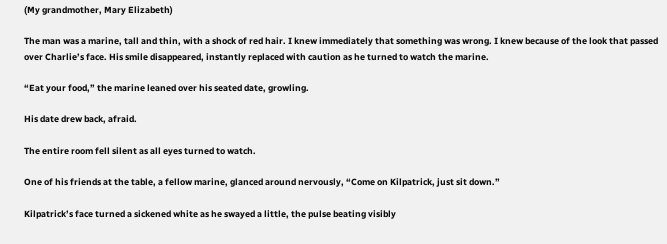(My grandmother, Mary Elizabeth)

The man was a marine, tall and thin, with a shock of red hair. I knew immediately that something was wrong. I knew because of the look that passed over Charlie’s face. His smile disappeared, instantly replaced with caution as he turned to watch the marine.

“Eat your food,” the marine leaned over his seated date, growling.

His date drew back, afraid.

The entire room fell silent as all eyes turned to watch.

One of his friends at the table, a fellow marine, glanced around nervously, “Come on Kilpatrick, just sit down.”

Kilpatrick’s face turned a sickened white as he swayed a little, the pulse beating visibly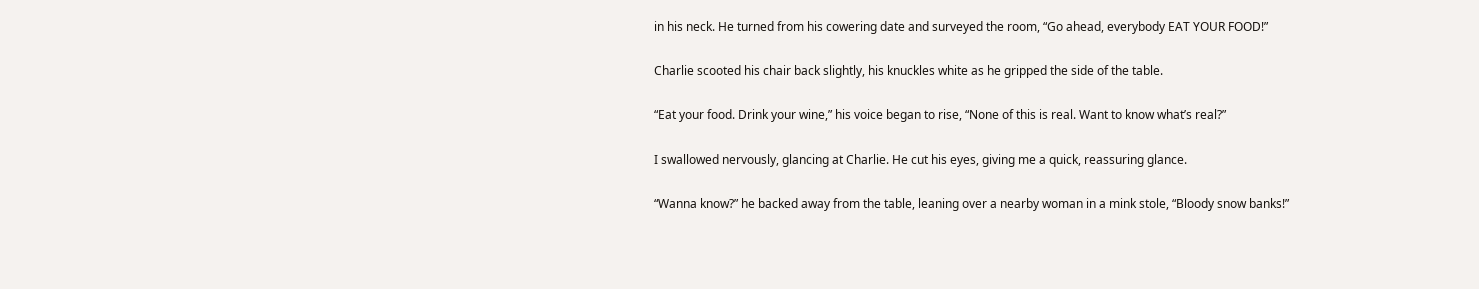in his neck. He turned from his cowering date and surveyed the room, “Go ahead, everybody EAT YOUR FOOD!”

Charlie scooted his chair back slightly, his knuckles white as he gripped the side of the table.

“Eat your food. Drink your wine,” his voice began to rise, “None of this is real. Want to know what’s real?”

I swallowed nervously, glancing at Charlie. He cut his eyes, giving me a quick, reassuring glance.

“Wanna know?” he backed away from the table, leaning over a nearby woman in a mink stole, “Bloody snow banks!”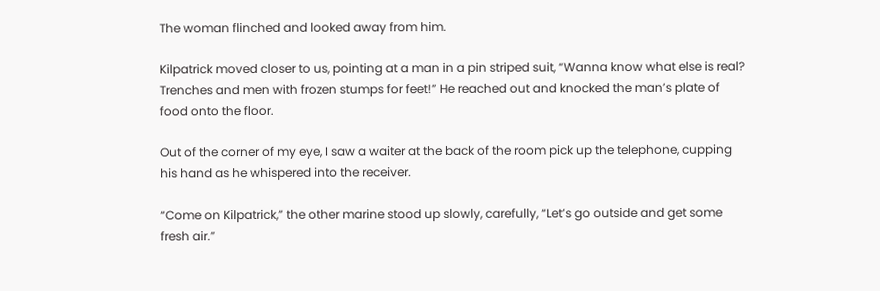The woman flinched and looked away from him.

Kilpatrick moved closer to us, pointing at a man in a pin striped suit, “Wanna know what else is real? Trenches and men with frozen stumps for feet!” He reached out and knocked the man’s plate of food onto the floor.

Out of the corner of my eye, I saw a waiter at the back of the room pick up the telephone, cupping his hand as he whispered into the receiver.

“Come on Kilpatrick,” the other marine stood up slowly, carefully, “Let’s go outside and get some fresh air.”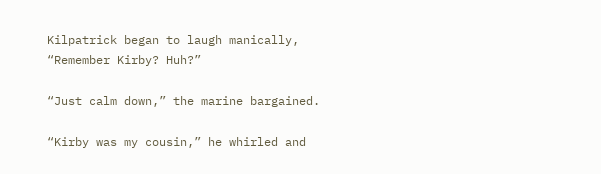Kilpatrick began to laugh manically, “Remember Kirby? Huh?”

“Just calm down,” the marine bargained.

“Kirby was my cousin,” he whirled and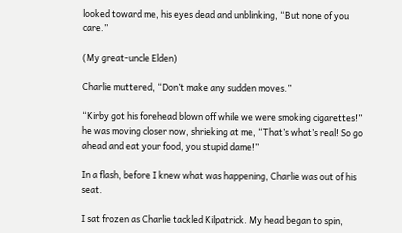looked toward me, his eyes dead and unblinking, “But none of you care.”

(My great-uncle Elden)

Charlie muttered, “Don’t make any sudden moves.”

“Kirby got his forehead blown off while we were smoking cigarettes!” he was moving closer now, shrieking at me, “That’s what’s real! So go ahead and eat your food, you stupid dame!”

In a flash, before I knew what was happening, Charlie was out of his seat.

I sat frozen as Charlie tackled Kilpatrick. My head began to spin,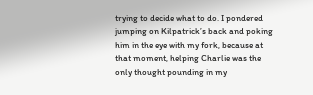trying to decide what to do. I pondered jumping on Kilpatrick’s back and poking him in the eye with my fork, because at that moment, helping Charlie was the only thought pounding in my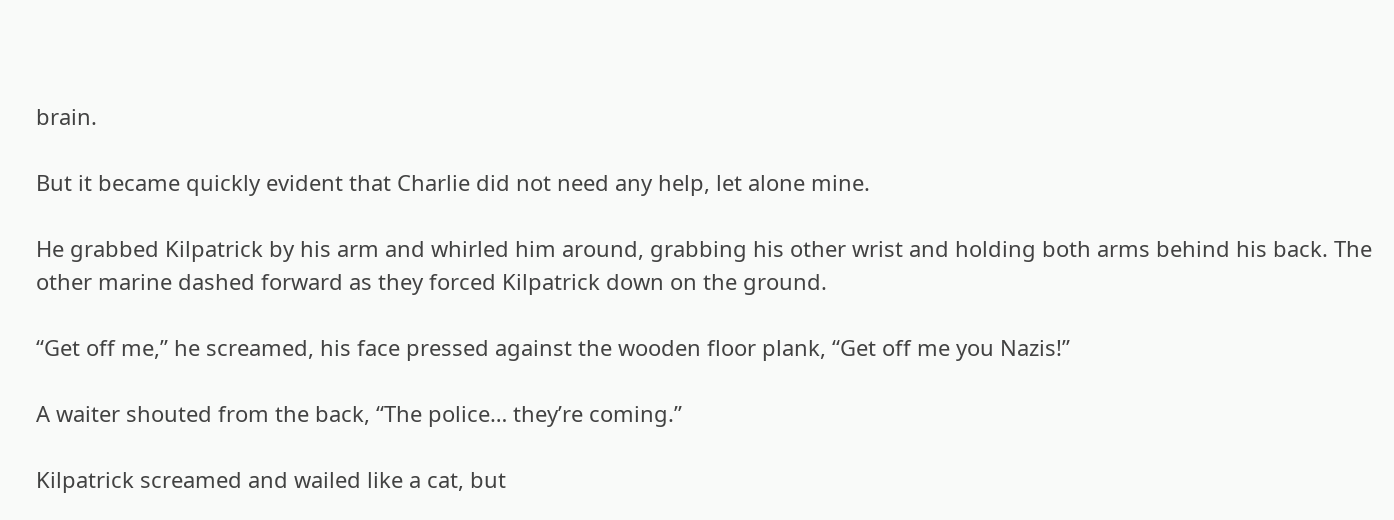brain.

But it became quickly evident that Charlie did not need any help, let alone mine.

He grabbed Kilpatrick by his arm and whirled him around, grabbing his other wrist and holding both arms behind his back. The other marine dashed forward as they forced Kilpatrick down on the ground.

“Get off me,” he screamed, his face pressed against the wooden floor plank, “Get off me you Nazis!”

A waiter shouted from the back, “The police… they’re coming.”

Kilpatrick screamed and wailed like a cat, but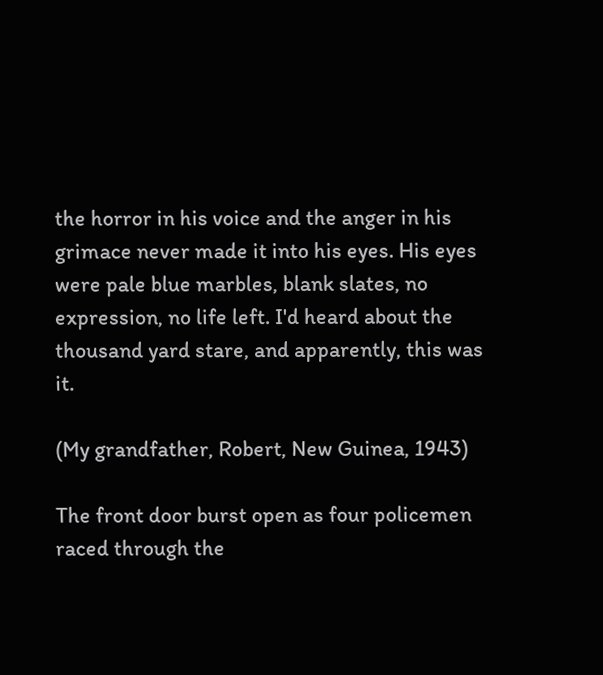the horror in his voice and the anger in his grimace never made it into his eyes. His eyes were pale blue marbles, blank slates, no expression, no life left. I'd heard about the thousand yard stare, and apparently, this was it.

(My grandfather, Robert, New Guinea, 1943)

The front door burst open as four policemen raced through the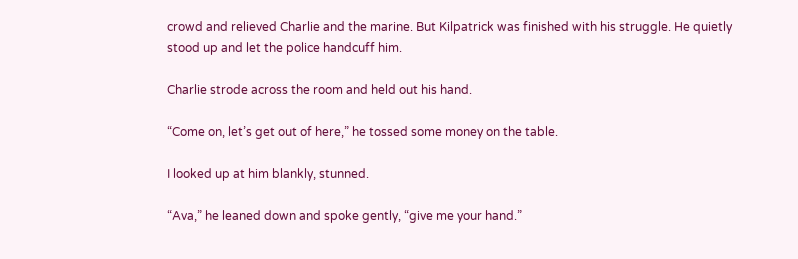crowd and relieved Charlie and the marine. But Kilpatrick was finished with his struggle. He quietly stood up and let the police handcuff him.

Charlie strode across the room and held out his hand.

“Come on, let’s get out of here,” he tossed some money on the table.

I looked up at him blankly, stunned.

“Ava,” he leaned down and spoke gently, “give me your hand.”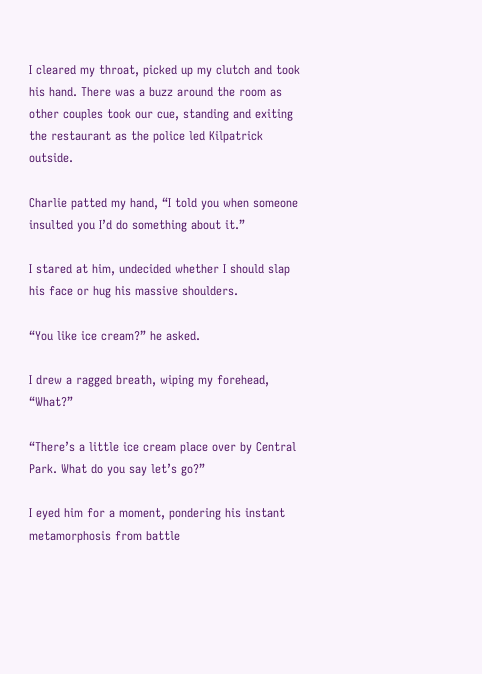I cleared my throat, picked up my clutch and took his hand. There was a buzz around the room as other couples took our cue, standing and exiting the restaurant as the police led Kilpatrick outside.

Charlie patted my hand, “I told you when someone insulted you I’d do something about it.”

I stared at him, undecided whether I should slap his face or hug his massive shoulders.

“You like ice cream?” he asked.

I drew a ragged breath, wiping my forehead, “What?”

“There’s a little ice cream place over by Central Park. What do you say let’s go?”

I eyed him for a moment, pondering his instant metamorphosis from battle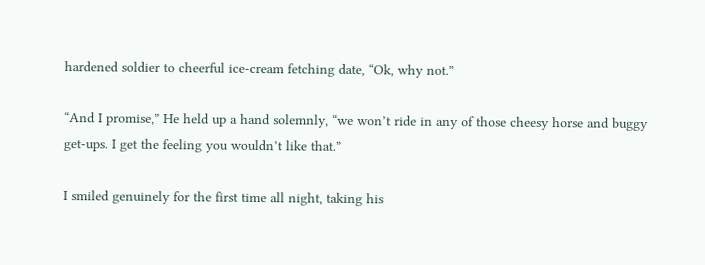hardened soldier to cheerful ice-cream fetching date, “Ok, why not.”

“And I promise,” He held up a hand solemnly, “we won’t ride in any of those cheesy horse and buggy get-ups. I get the feeling you wouldn’t like that.”

I smiled genuinely for the first time all night, taking his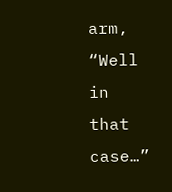arm, “Well in that case…”